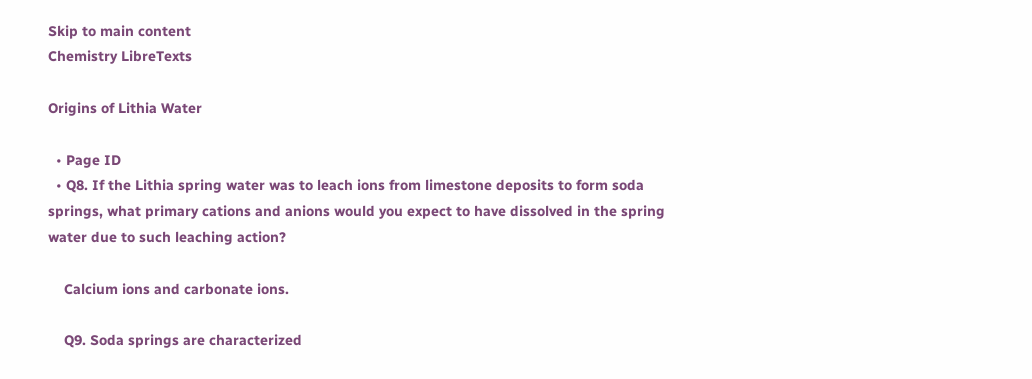Skip to main content
Chemistry LibreTexts

Origins of Lithia Water

  • Page ID
  • Q8. If the Lithia spring water was to leach ions from limestone deposits to form soda springs, what primary cations and anions would you expect to have dissolved in the spring water due to such leaching action?

    Calcium ions and carbonate ions.

    Q9. Soda springs are characterized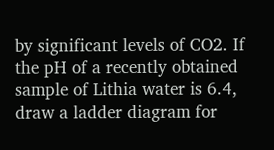by significant levels of CO2. If the pH of a recently obtained sample of Lithia water is 6.4, draw a ladder diagram for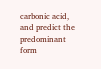carbonic acid, and predict the predominant form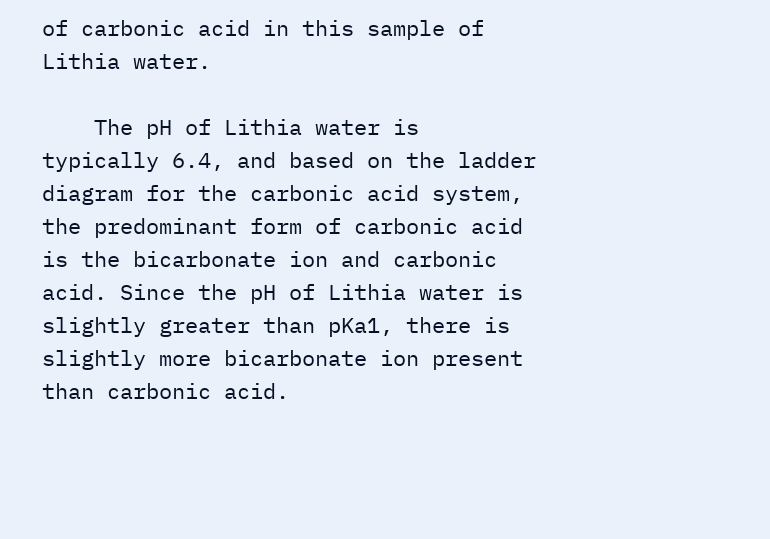of carbonic acid in this sample of Lithia water.

    The pH of Lithia water is typically 6.4, and based on the ladder diagram for the carbonic acid system, the predominant form of carbonic acid is the bicarbonate ion and carbonic acid. Since the pH of Lithia water is slightly greater than pKa1, there is slightly more bicarbonate ion present than carbonic acid.